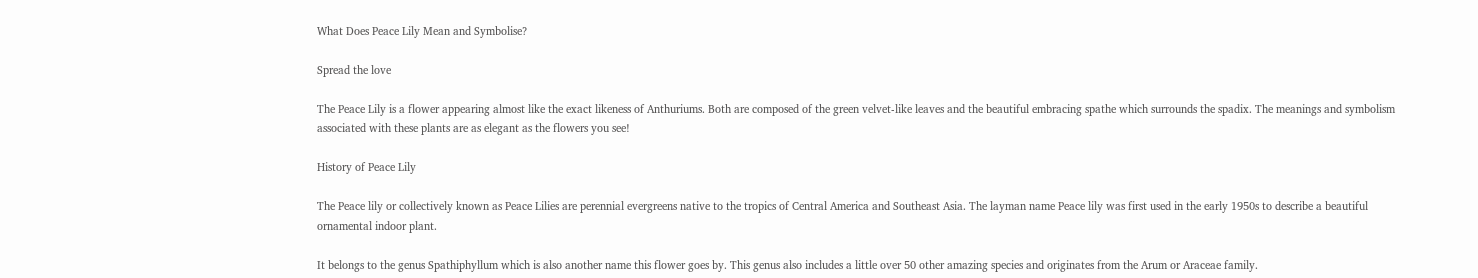What Does Peace Lily Mean and Symbolise?

Spread the love

The Peace Lily is a flower appearing almost like the exact likeness of Anthuriums. Both are composed of the green velvet-like leaves and the beautiful embracing spathe which surrounds the spadix. The meanings and symbolism associated with these plants are as elegant as the flowers you see!

History of Peace Lily

The Peace lily or collectively known as Peace Lilies are perennial evergreens native to the tropics of Central America and Southeast Asia. The layman name Peace lily was first used in the early 1950s to describe a beautiful ornamental indoor plant.

It belongs to the genus Spathiphyllum which is also another name this flower goes by. This genus also includes a little over 50 other amazing species and originates from the Arum or Araceae family.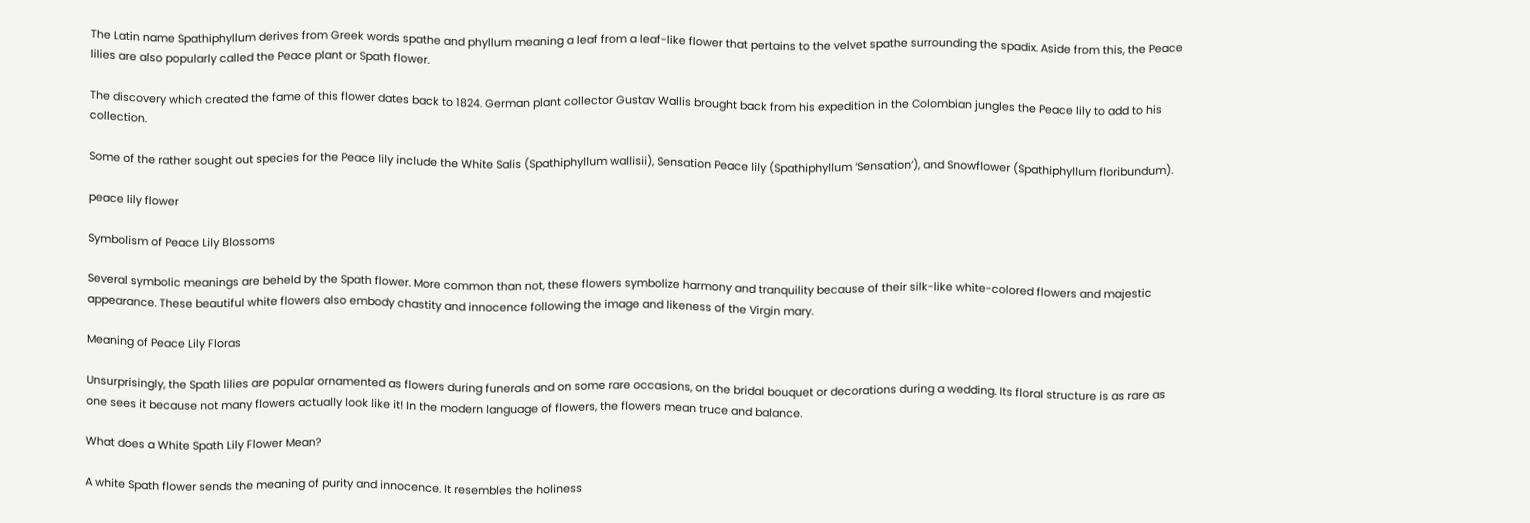The Latin name Spathiphyllum derives from Greek words spathe and phyllum meaning a leaf from a leaf-like flower that pertains to the velvet spathe surrounding the spadix. Aside from this, the Peace lilies are also popularly called the Peace plant or Spath flower.

The discovery which created the fame of this flower dates back to 1824. German plant collector Gustav Wallis brought back from his expedition in the Colombian jungles the Peace lily to add to his collection.

Some of the rather sought out species for the Peace lily include the White Salis (Spathiphyllum wallisii), Sensation Peace lily (Spathiphyllum ‘Sensation’), and Snowflower (Spathiphyllum floribundum).

peace lily flower

Symbolism of Peace Lily Blossoms

Several symbolic meanings are beheld by the Spath flower. More common than not, these flowers symbolize harmony and tranquility because of their silk-like white-colored flowers and majestic appearance. These beautiful white flowers also embody chastity and innocence following the image and likeness of the Virgin mary.

Meaning of Peace Lily Floras

Unsurprisingly, the Spath lilies are popular ornamented as flowers during funerals and on some rare occasions, on the bridal bouquet or decorations during a wedding. Its floral structure is as rare as one sees it because not many flowers actually look like it! In the modern language of flowers, the flowers mean truce and balance.

What does a White Spath Lily Flower Mean?

A white Spath flower sends the meaning of purity and innocence. It resembles the holiness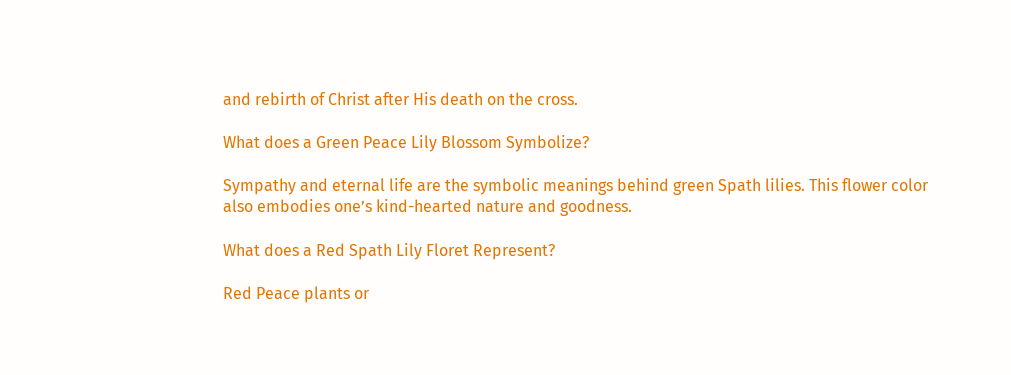and rebirth of Christ after His death on the cross.

What does a Green Peace Lily Blossom Symbolize?

Sympathy and eternal life are the symbolic meanings behind green Spath lilies. This flower color also embodies one’s kind-hearted nature and goodness.

What does a Red Spath Lily Floret Represent?

Red Peace plants or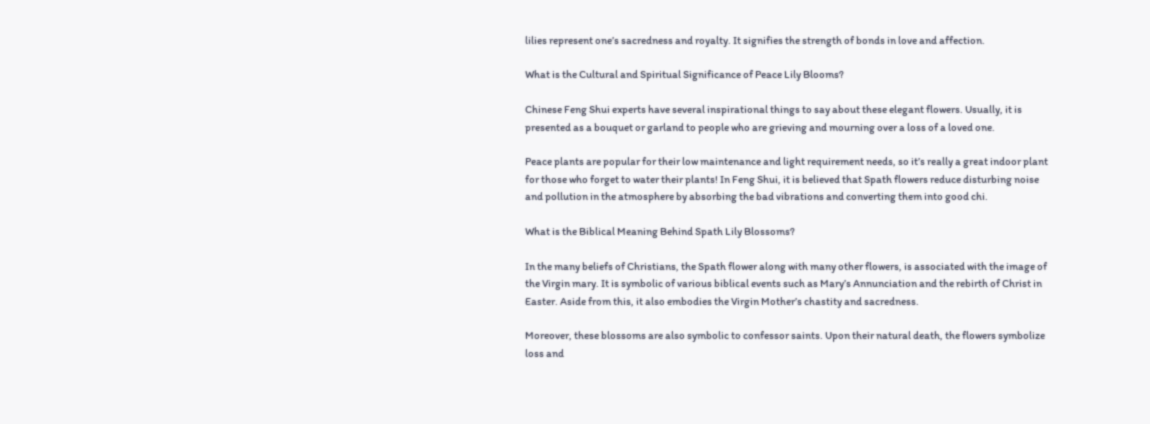lilies represent one’s sacredness and royalty. It signifies the strength of bonds in love and affection.

What is the Cultural and Spiritual Significance of Peace Lily Blooms?

Chinese Feng Shui experts have several inspirational things to say about these elegant flowers. Usually, it is presented as a bouquet or garland to people who are grieving and mourning over a loss of a loved one.

Peace plants are popular for their low maintenance and light requirement needs, so it’s really a great indoor plant for those who forget to water their plants! In Feng Shui, it is believed that Spath flowers reduce disturbing noise and pollution in the atmosphere by absorbing the bad vibrations and converting them into good chi.

What is the Biblical Meaning Behind Spath Lily Blossoms?

In the many beliefs of Christians, the Spath flower along with many other flowers, is associated with the image of the Virgin mary. It is symbolic of various biblical events such as Mary’s Annunciation and the rebirth of Christ in Easter. Aside from this, it also embodies the Virgin Mother’s chastity and sacredness.

Moreover, these blossoms are also symbolic to confessor saints. Upon their natural death, the flowers symbolize loss and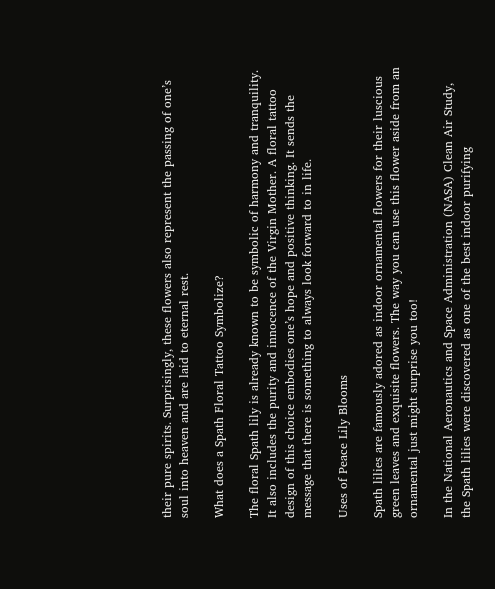their pure spirits. Surprisingly, these flowers also represent the passing of one’s soul into heaven and are laid to eternal rest.

What does a Spath Floral Tattoo Symbolize?

The floral Spath lily is already known to be symbolic of harmony and tranquility. It also includes the purity and innocence of the Virgin Mother. A floral tattoo design of this choice embodies one’s hope and positive thinking. It sends the message that there is something to always look forward to in life.

Uses of Peace Lily Blooms

Spath lilies are famously adored as indoor ornamental flowers for their luscious green leaves and exquisite flowers. The way you can use this flower aside from an ornamental just might surprise you too!

In the National Aeronautics and Space Administration (NASA) Clean Air Study, the Spath lilies were discovered as one of the best indoor purifying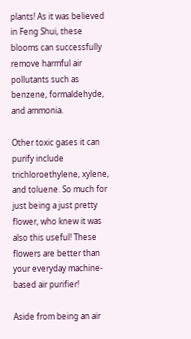plants! As it was believed in Feng Shui, these blooms can successfully remove harmful air pollutants such as benzene, formaldehyde, and ammonia.

Other toxic gases it can purify include trichloroethylene, xylene, and toluene. So much for just being a just pretty flower, who knew it was also this useful! These flowers are better than your everyday machine-based air purifier!

Aside from being an air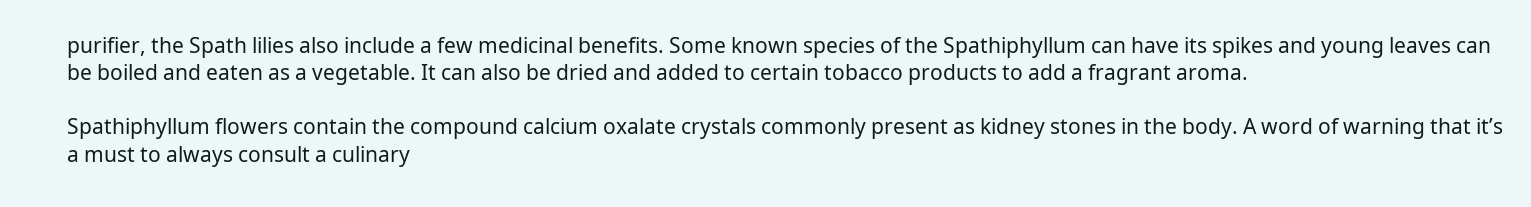purifier, the Spath lilies also include a few medicinal benefits. Some known species of the Spathiphyllum can have its spikes and young leaves can be boiled and eaten as a vegetable. It can also be dried and added to certain tobacco products to add a fragrant aroma.

Spathiphyllum flowers contain the compound calcium oxalate crystals commonly present as kidney stones in the body. A word of warning that it’s a must to always consult a culinary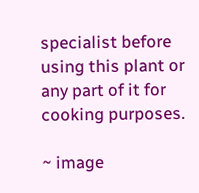specialist before using this plant or any part of it for cooking purposes.

~ image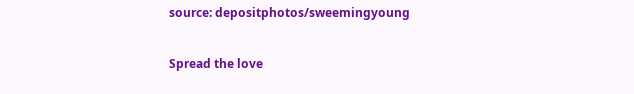source: depositphotos/sweemingyoung

Spread the love